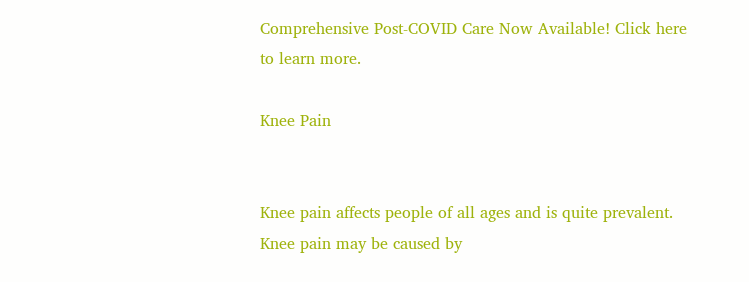Comprehensive Post-COVID Care Now Available! Click here to learn more.

Knee Pain


Knee pain affects people of all ages and is quite prevalent. Knee pain may be caused by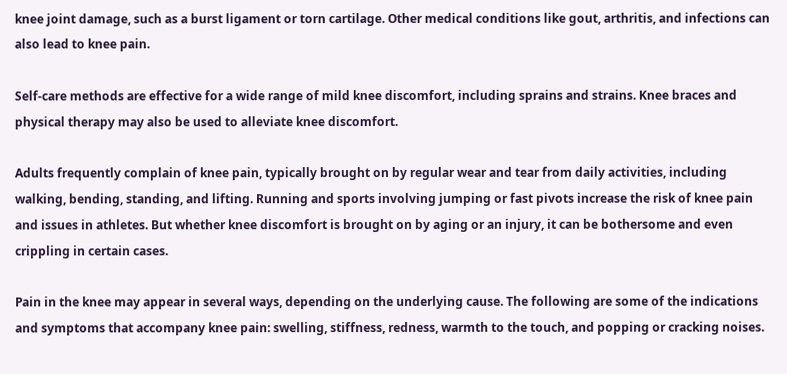knee joint damage, such as a burst ligament or torn cartilage. Other medical conditions like gout, arthritis, and infections can also lead to knee pain.

Self-care methods are effective for a wide range of mild knee discomfort, including sprains and strains. Knee braces and physical therapy may also be used to alleviate knee discomfort.

Adults frequently complain of knee pain, typically brought on by regular wear and tear from daily activities, including walking, bending, standing, and lifting. Running and sports involving jumping or fast pivots increase the risk of knee pain and issues in athletes. But whether knee discomfort is brought on by aging or an injury, it can be bothersome and even crippling in certain cases.

Pain in the knee may appear in several ways, depending on the underlying cause. The following are some of the indications and symptoms that accompany knee pain: swelling, stiffness, redness, warmth to the touch, and popping or cracking noises.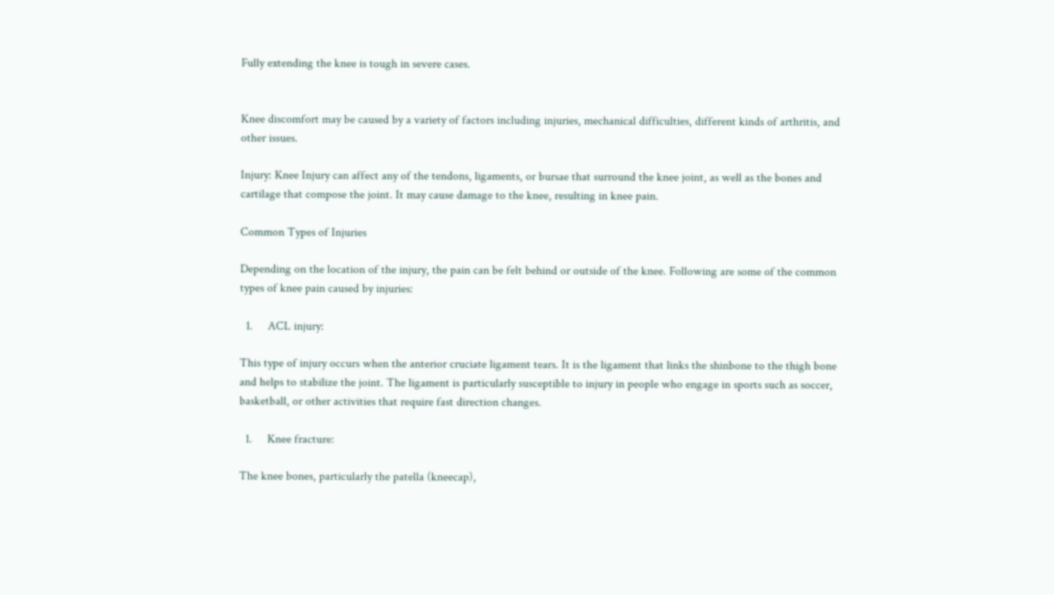Fully extending the knee is tough in severe cases.


Knee discomfort may be caused by a variety of factors including injuries, mechanical difficulties, different kinds of arthritis, and other issues.

Injury: Knee Injury can affect any of the tendons, ligaments, or bursae that surround the knee joint, as well as the bones and cartilage that compose the joint. It may cause damage to the knee, resulting in knee pain.

Common Types of Injuries

Depending on the location of the injury, the pain can be felt behind or outside of the knee. Following are some of the common types of knee pain caused by injuries:

  1.     ACL injury:

This type of injury occurs when the anterior cruciate ligament tears. It is the ligament that links the shinbone to the thigh bone and helps to stabilize the joint. The ligament is particularly susceptible to injury in people who engage in sports such as soccer, basketball, or other activities that require fast direction changes.

  1.     Knee fracture:

The knee bones, particularly the patella (kneecap),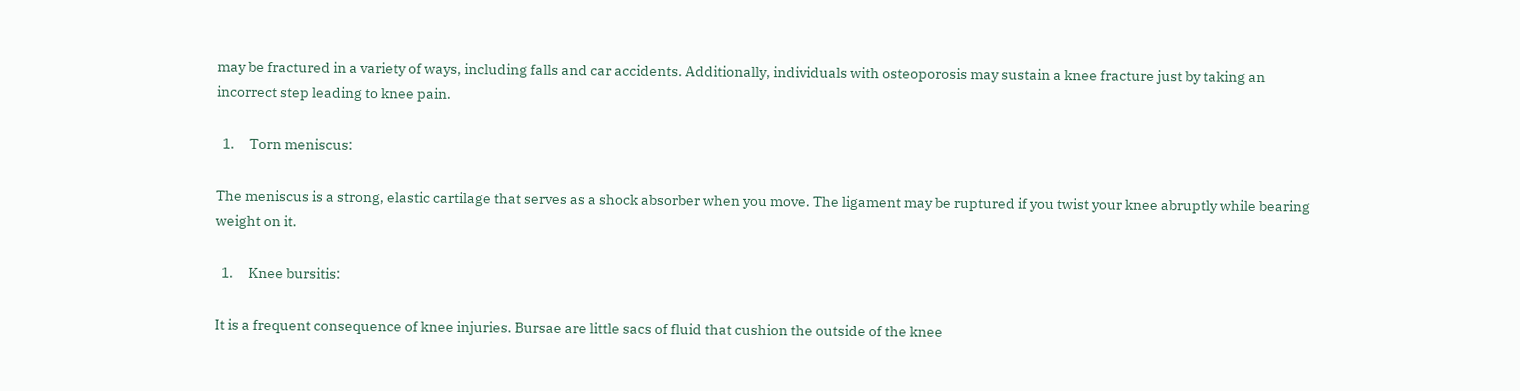may be fractured in a variety of ways, including falls and car accidents. Additionally, individuals with osteoporosis may sustain a knee fracture just by taking an incorrect step leading to knee pain.

  1.     Torn meniscus:

The meniscus is a strong, elastic cartilage that serves as a shock absorber when you move. The ligament may be ruptured if you twist your knee abruptly while bearing weight on it.

  1.     Knee bursitis:

It is a frequent consequence of knee injuries. Bursae are little sacs of fluid that cushion the outside of the knee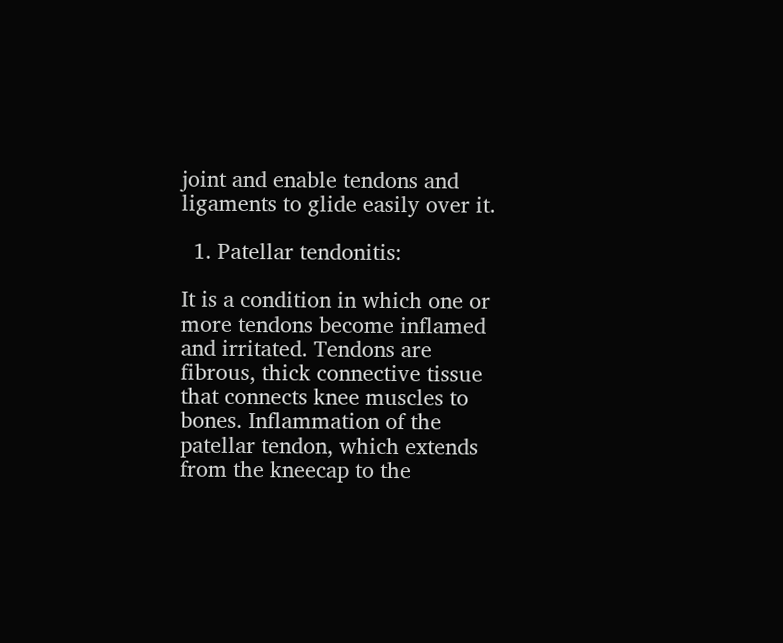joint and enable tendons and ligaments to glide easily over it.

  1. Patellar tendonitis:

It is a condition in which one or more tendons become inflamed and irritated. Tendons are fibrous, thick connective tissue that connects knee muscles to bones. Inflammation of the patellar tendon, which extends from the kneecap to the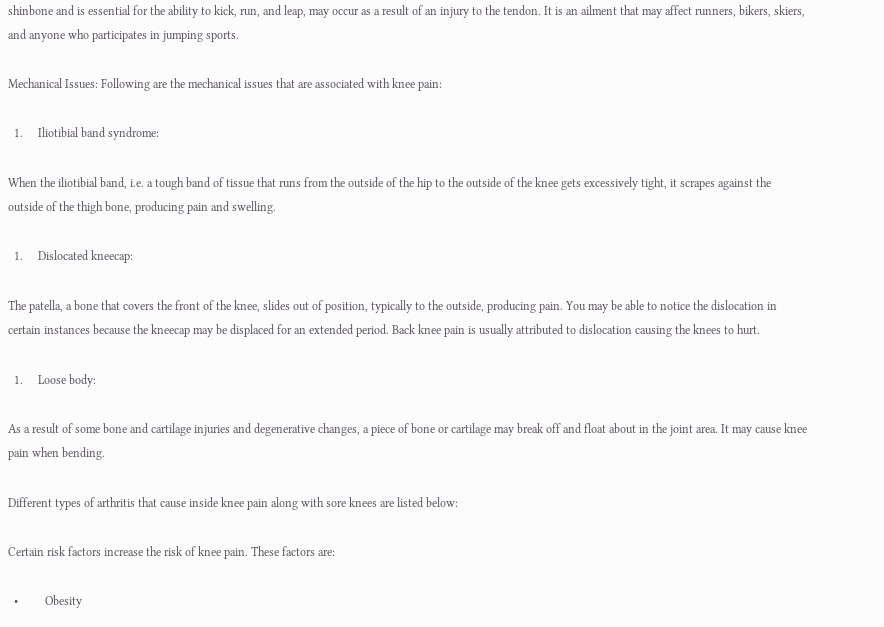shinbone and is essential for the ability to kick, run, and leap, may occur as a result of an injury to the tendon. It is an ailment that may affect runners, bikers, skiers, and anyone who participates in jumping sports.

Mechanical Issues: Following are the mechanical issues that are associated with knee pain:

  1.     Iliotibial band syndrome:

When the iliotibial band, i.e. a tough band of tissue that runs from the outside of the hip to the outside of the knee gets excessively tight, it scrapes against the outside of the thigh bone, producing pain and swelling.

  1.     Dislocated kneecap:

The patella, a bone that covers the front of the knee, slides out of position, typically to the outside, producing pain. You may be able to notice the dislocation in certain instances because the kneecap may be displaced for an extended period. Back knee pain is usually attributed to dislocation causing the knees to hurt.

  1.     Loose body:

As a result of some bone and cartilage injuries and degenerative changes, a piece of bone or cartilage may break off and float about in the joint area. It may cause knee pain when bending.

Different types of arthritis that cause inside knee pain along with sore knees are listed below:

Certain risk factors increase the risk of knee pain. These factors are:

  •         Obesity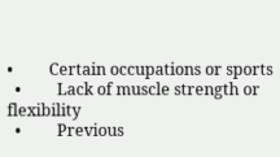•         Certain occupations or sports
  •         Lack of muscle strength or flexibility
  •         Previous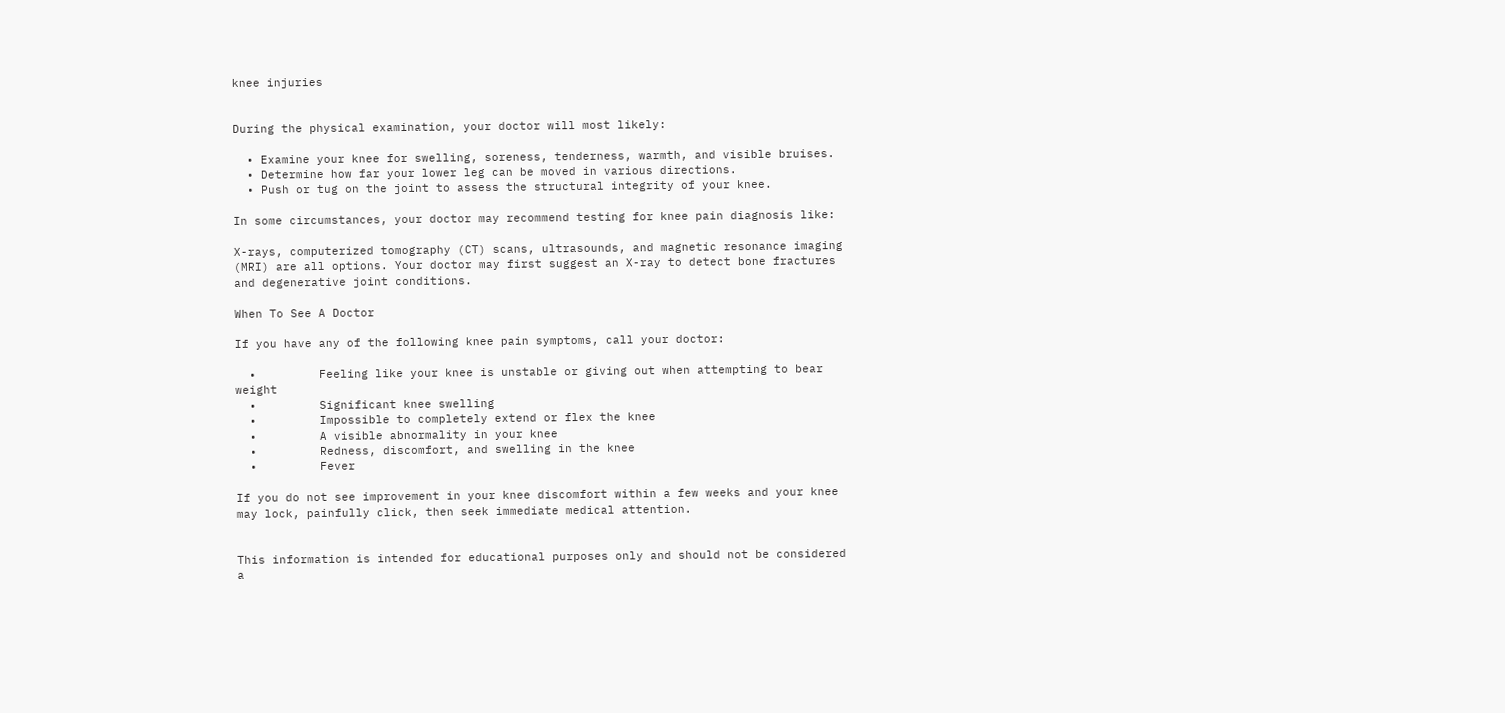knee injuries


During the physical examination, your doctor will most likely:

  • Examine your knee for swelling, soreness, tenderness, warmth, and visible bruises.
  • Determine how far your lower leg can be moved in various directions.
  • Push or tug on the joint to assess the structural integrity of your knee.

In some circumstances, your doctor may recommend testing for knee pain diagnosis like:

X-rays, computerized tomography (CT) scans, ultrasounds, and magnetic resonance imaging (MRI) are all options. Your doctor may first suggest an X-ray to detect bone fractures and degenerative joint conditions.

When To See A Doctor

If you have any of the following knee pain symptoms, call your doctor:

  •         Feeling like your knee is unstable or giving out when attempting to bear weight
  •         Significant knee swelling
  •         Impossible to completely extend or flex the knee
  •         A visible abnormality in your knee
  •         Redness, discomfort, and swelling in the knee
  •         Fever

If you do not see improvement in your knee discomfort within a few weeks and your knee may lock, painfully click, then seek immediate medical attention.


This information is intended for educational purposes only and should not be considered a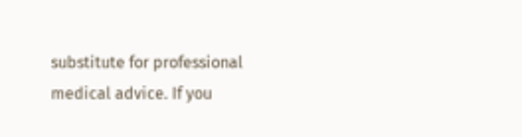substitute for professional medical advice. If you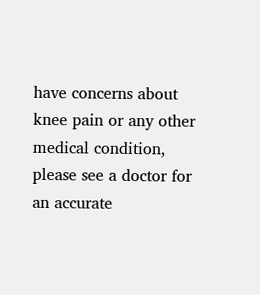have concerns about knee pain or any other medical condition, please see a doctor for an accurate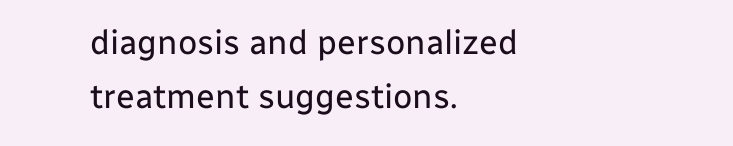diagnosis and personalized treatment suggestions.